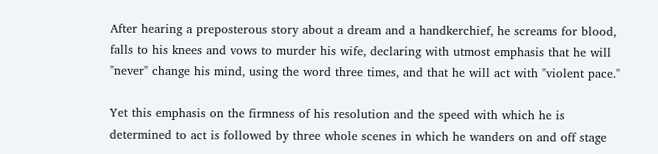After hearing a preposterous story about a dream and a handkerchief, he screams for blood, falls to his knees and vows to murder his wife, declaring with utmost emphasis that he will "never" change his mind, using the word three times, and that he will act with "violent pace."

Yet this emphasis on the firmness of his resolution and the speed with which he is determined to act is followed by three whole scenes in which he wanders on and off stage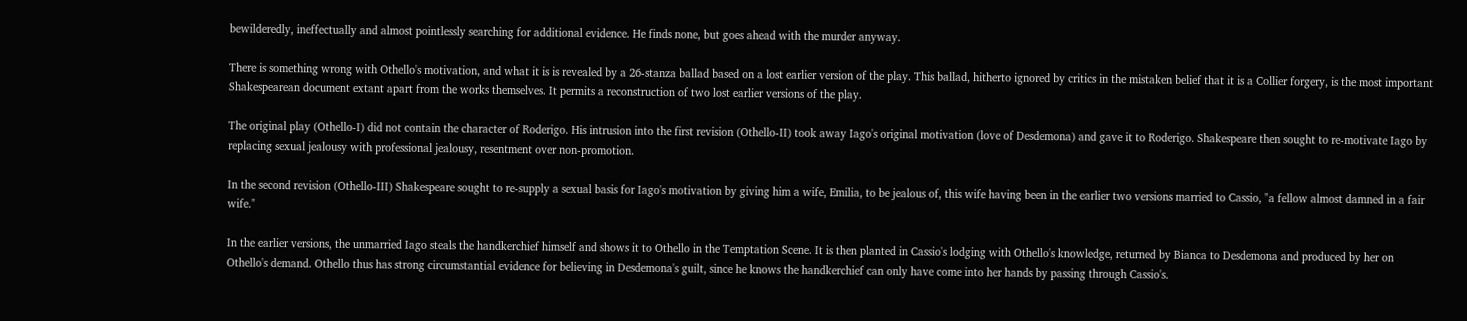bewilderedly, ineffectually and almost pointlessly searching for additional evidence. He finds none, but goes ahead with the murder anyway.

There is something wrong with Othello's motivation, and what it is is revealed by a 26-stanza ballad based on a lost earlier version of the play. This ballad, hitherto ignored by critics in the mistaken belief that it is a Collier forgery, is the most important Shakespearean document extant apart from the works themselves. It permits a reconstruction of two lost earlier versions of the play.

The original play (Othello-I) did not contain the character of Roderigo. His intrusion into the first revision (Othello-II) took away Iago's original motivation (love of Desdemona) and gave it to Roderigo. Shakespeare then sought to re-motivate Iago by replacing sexual jealousy with professional jealousy, resentment over non-promotion.

In the second revision (Othello-III) Shakespeare sought to re-supply a sexual basis for Iago's motivation by giving him a wife, Emilia, to be jealous of, this wife having been in the earlier two versions married to Cassio, "a fellow almost damned in a fair wife."

In the earlier versions, the unmarried Iago steals the handkerchief himself and shows it to Othello in the Temptation Scene. It is then planted in Cassio's lodging with Othello's knowledge, returned by Bianca to Desdemona and produced by her on Othello's demand. Othello thus has strong circumstantial evidence for believing in Desdemona's guilt, since he knows the handkerchief can only have come into her hands by passing through Cassio's.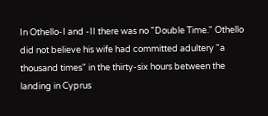In Othello-I and -II there was no "Double Time." Othello did not believe his wife had committed adultery "a thousand times" in the thirty-six hours between the landing in Cyprus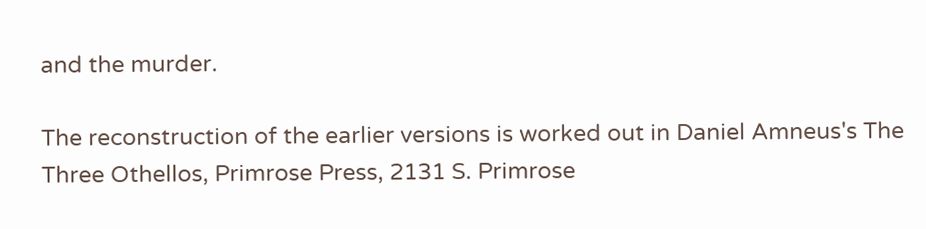and the murder.

The reconstruction of the earlier versions is worked out in Daniel Amneus's The Three Othellos, Primrose Press, 2131 S. Primrose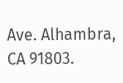Ave. Alhambra, CA 91803.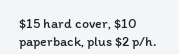$15 hard cover, $10 paperback, plus $2 p/h.